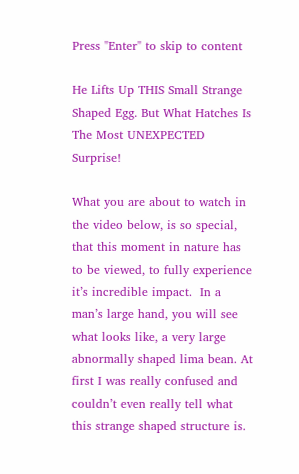Press "Enter" to skip to content

He Lifts Up THIS Small Strange Shaped Egg. But What Hatches Is The Most UNEXPECTED Surprise!

What you are about to watch in the video below, is so special, that this moment in nature has to be viewed, to fully experience it’s incredible impact.  In a man’s large hand, you will see what looks like, a very large abnormally shaped lima bean. At first I was really confused and couldn’t even really tell what this strange shaped structure is.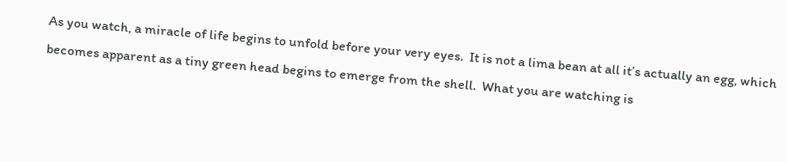As you watch, a miracle of life begins to unfold before your very eyes.  It is not a lima bean at all it’s actually an egg, which becomes apparent as a tiny green head begins to emerge from the shell.  What you are watching is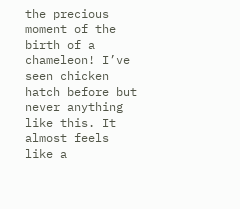the precious moment of the birth of a chameleon! I’ve seen chicken hatch before but never anything like this. It almost feels like a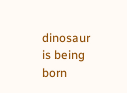dinosaur is being born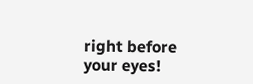right before your eyes!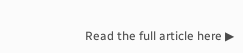Read the full article here ▶